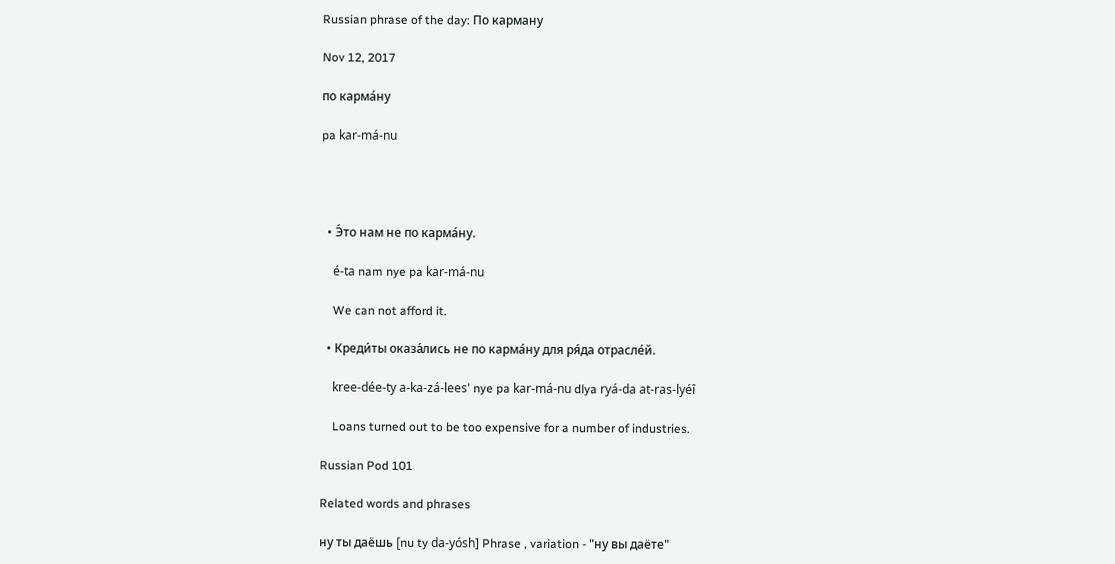Russian phrase of the day: По карману

Nov 12, 2017

по карма́ну

pa kar-má-nu




  • Э́то нам не по карма́ну.

    é-ta nam nye pa kar-má-nu

    We can not afford it.

  • Креди́ты оказа́лись не по карма́ну для ря́да отрасле́й.

    kree-dée-ty a-ka-zá-lees' nye pa kar-má-nu dlya ryá-da at-ras-lyéî

    Loans turned out to be too expensive for a number of industries.

Russian Pod 101

Related words and phrases

ну ты даёшь [nu ty da-yósh] Phrase , variation - "ну вы даёте"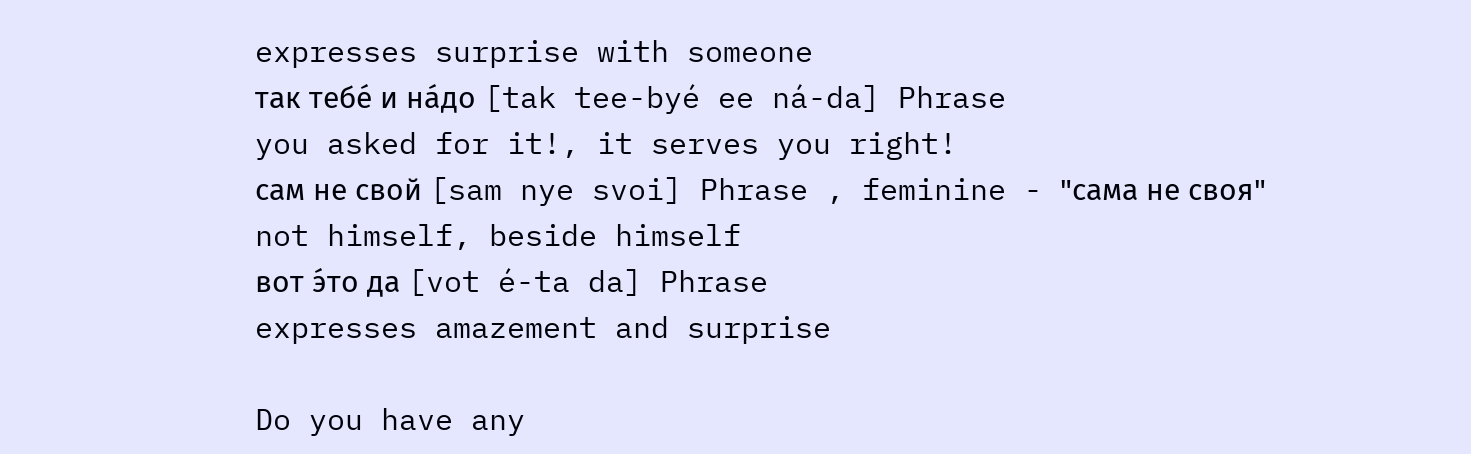expresses surprise with someone
так тебе́ и на́до [tak tee-byé ee ná-da] Phrase
you asked for it!, it serves you right!
сам не свой [sam nye svoi] Phrase , feminine - "сама не своя"
not himself, beside himself
вот э́то да [vot é-ta da] Phrase
expresses amazement and surprise

Do you have any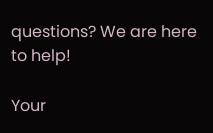questions? We are here to help!

Your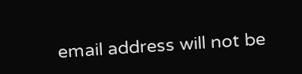email address will not be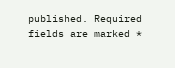published. Required fields are marked *